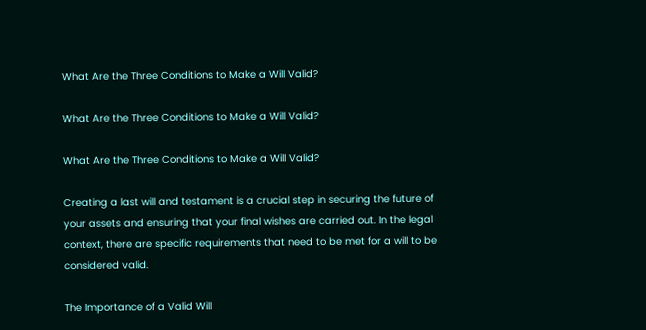What Are the Three Conditions to Make a Will Valid?

What Are the Three Conditions to Make a Will Valid?

What Are the Three Conditions to Make a Will Valid?

Creating a last will and testament is a crucial step in securing the future of your assets and ensuring that your final wishes are carried out. In the legal context, there are specific requirements that need to be met for a will to be considered valid.

The Importance of a Valid Will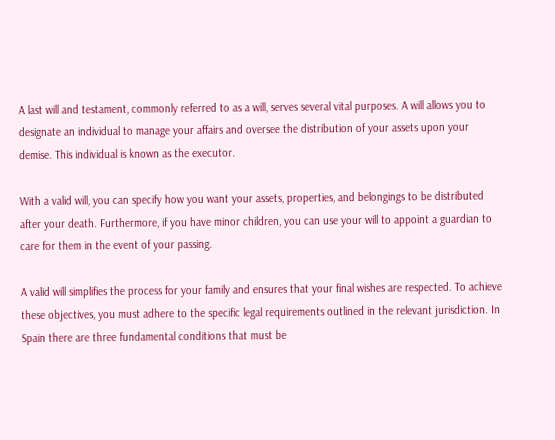A last will and testament, commonly referred to as a will, serves several vital purposes. A will allows you to designate an individual to manage your affairs and oversee the distribution of your assets upon your demise. This individual is known as the executor.

With a valid will, you can specify how you want your assets, properties, and belongings to be distributed after your death. Furthermore, if you have minor children, you can use your will to appoint a guardian to care for them in the event of your passing.

A valid will simplifies the process for your family and ensures that your final wishes are respected. To achieve these objectives, you must adhere to the specific legal requirements outlined in the relevant jurisdiction. In Spain there are three fundamental conditions that must be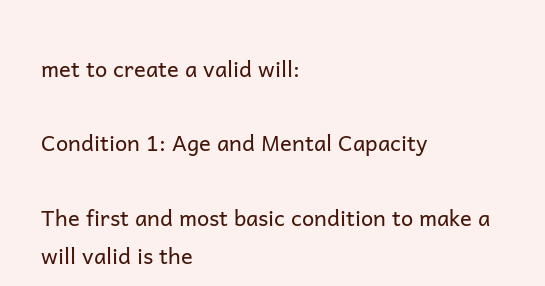met to create a valid will:

Condition 1: Age and Mental Capacity

The first and most basic condition to make a will valid is the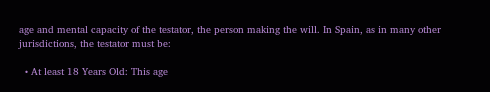age and mental capacity of the testator, the person making the will. In Spain, as in many other jurisdictions, the testator must be:

  • At least 18 Years Old: This age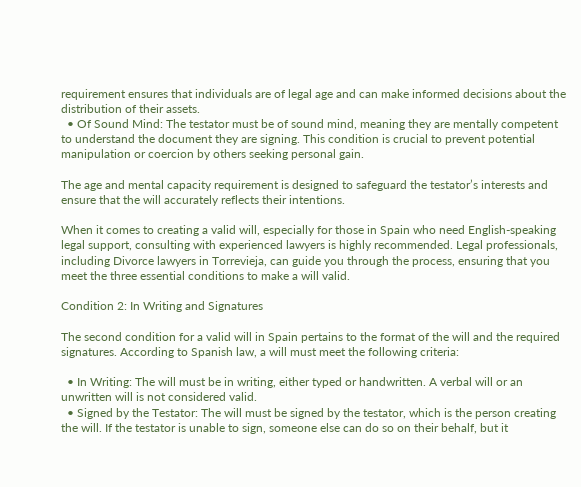requirement ensures that individuals are of legal age and can make informed decisions about the distribution of their assets.
  • Of Sound Mind: The testator must be of sound mind, meaning they are mentally competent to understand the document they are signing. This condition is crucial to prevent potential manipulation or coercion by others seeking personal gain.

The age and mental capacity requirement is designed to safeguard the testator’s interests and ensure that the will accurately reflects their intentions.

When it comes to creating a valid will, especially for those in Spain who need English-speaking legal support, consulting with experienced lawyers is highly recommended. Legal professionals, including Divorce lawyers in Torrevieja, can guide you through the process, ensuring that you meet the three essential conditions to make a will valid.

Condition 2: In Writing and Signatures

The second condition for a valid will in Spain pertains to the format of the will and the required signatures. According to Spanish law, a will must meet the following criteria:

  • In Writing: The will must be in writing, either typed or handwritten. A verbal will or an unwritten will is not considered valid.
  • Signed by the Testator: The will must be signed by the testator, which is the person creating the will. If the testator is unable to sign, someone else can do so on their behalf, but it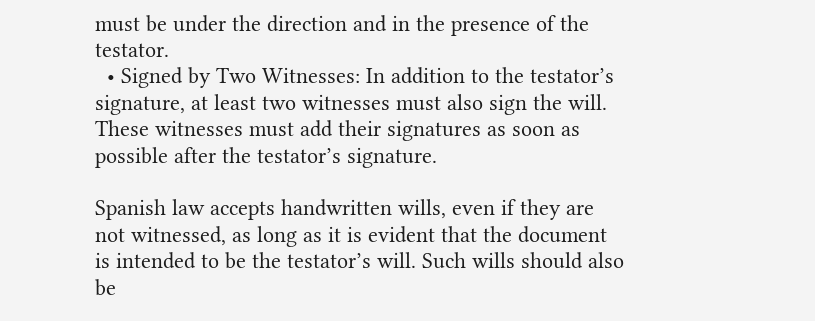must be under the direction and in the presence of the testator.
  • Signed by Two Witnesses: In addition to the testator’s signature, at least two witnesses must also sign the will. These witnesses must add their signatures as soon as possible after the testator’s signature.

Spanish law accepts handwritten wills, even if they are not witnessed, as long as it is evident that the document is intended to be the testator’s will. Such wills should also be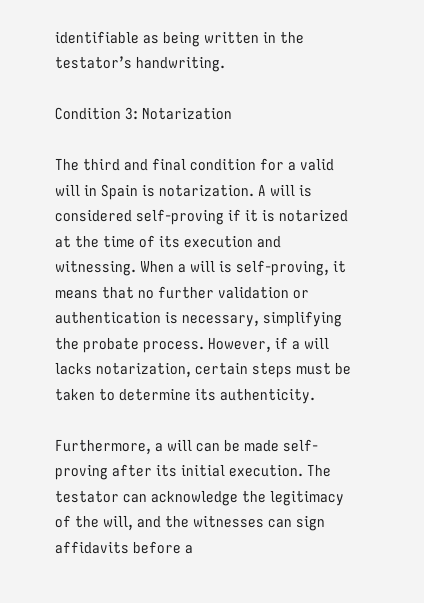identifiable as being written in the testator’s handwriting.

Condition 3: Notarization

The third and final condition for a valid will in Spain is notarization. A will is considered self-proving if it is notarized at the time of its execution and witnessing. When a will is self-proving, it means that no further validation or authentication is necessary, simplifying the probate process. However, if a will lacks notarization, certain steps must be taken to determine its authenticity.

Furthermore, a will can be made self-proving after its initial execution. The testator can acknowledge the legitimacy of the will, and the witnesses can sign affidavits before a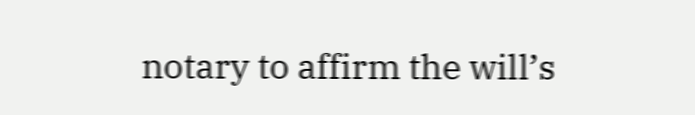notary to affirm the will’s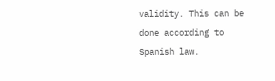validity. This can be done according to Spanish law.